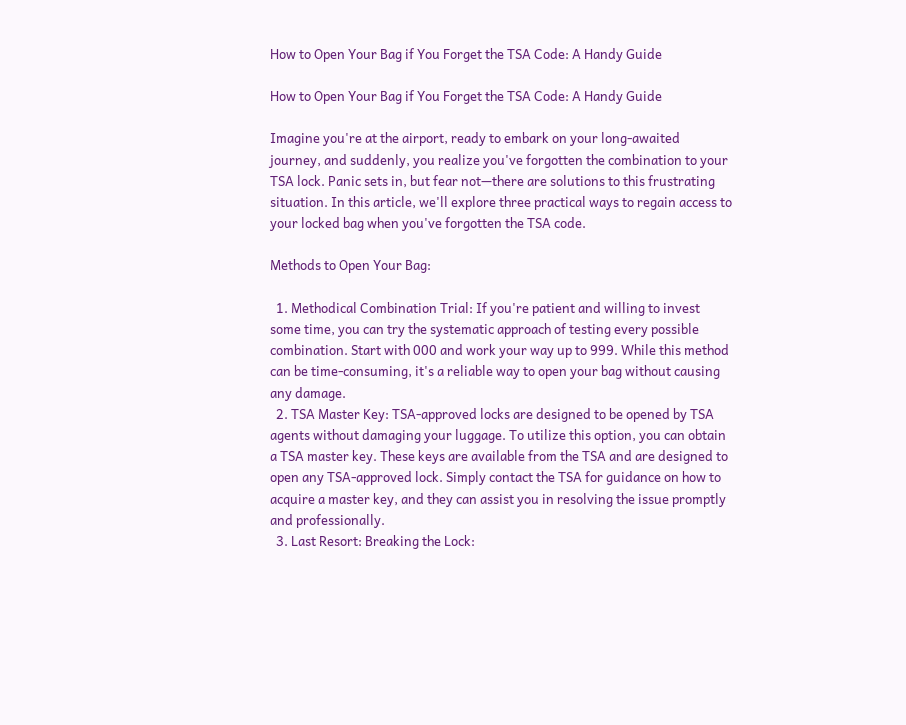How to Open Your Bag if You Forget the TSA Code: A Handy Guide

How to Open Your Bag if You Forget the TSA Code: A Handy Guide

Imagine you're at the airport, ready to embark on your long-awaited journey, and suddenly, you realize you've forgotten the combination to your TSA lock. Panic sets in, but fear not—there are solutions to this frustrating situation. In this article, we'll explore three practical ways to regain access to your locked bag when you've forgotten the TSA code.

Methods to Open Your Bag:

  1. Methodical Combination Trial: If you're patient and willing to invest some time, you can try the systematic approach of testing every possible combination. Start with 000 and work your way up to 999. While this method can be time-consuming, it's a reliable way to open your bag without causing any damage.
  2. TSA Master Key: TSA-approved locks are designed to be opened by TSA agents without damaging your luggage. To utilize this option, you can obtain a TSA master key. These keys are available from the TSA and are designed to open any TSA-approved lock. Simply contact the TSA for guidance on how to acquire a master key, and they can assist you in resolving the issue promptly and professionally.
  3. Last Resort: Breaking the Lock: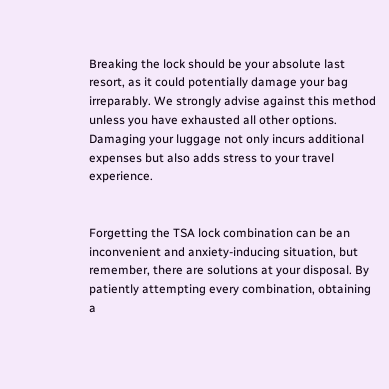Breaking the lock should be your absolute last resort, as it could potentially damage your bag irreparably. We strongly advise against this method unless you have exhausted all other options. Damaging your luggage not only incurs additional expenses but also adds stress to your travel experience.


Forgetting the TSA lock combination can be an inconvenient and anxiety-inducing situation, but remember, there are solutions at your disposal. By patiently attempting every combination, obtaining a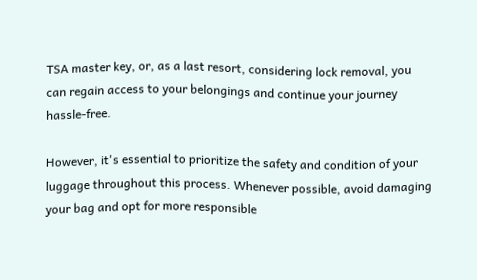TSA master key, or, as a last resort, considering lock removal, you can regain access to your belongings and continue your journey hassle-free.

However, it's essential to prioritize the safety and condition of your luggage throughout this process. Whenever possible, avoid damaging your bag and opt for more responsible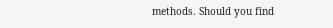methods. Should you find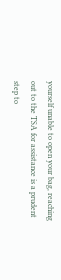yourself unable to open your bag, reaching out to the TSA for assistance is a prudent step to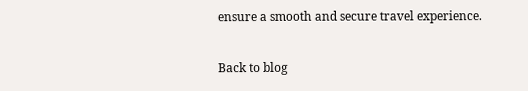ensure a smooth and secure travel experience.

Back to blog